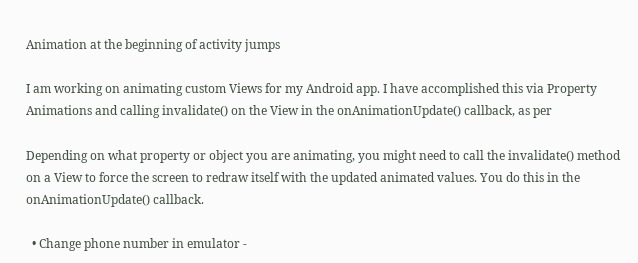Animation at the beginning of activity jumps

I am working on animating custom Views for my Android app. I have accomplished this via Property Animations and calling invalidate() on the View in the onAnimationUpdate() callback, as per

Depending on what property or object you are animating, you might need to call the invalidate() method on a View to force the screen to redraw itself with the updated animated values. You do this in the onAnimationUpdate() callback.

  • Change phone number in emulator -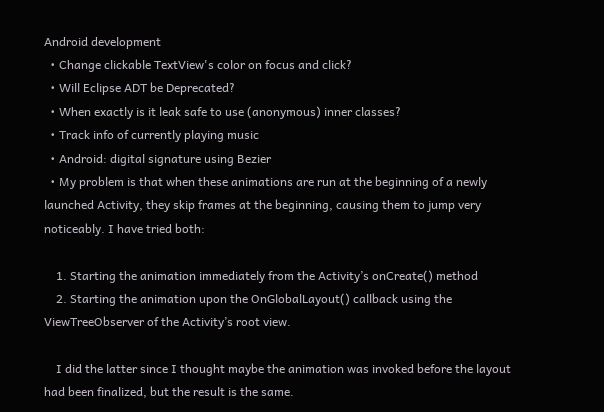Android development
  • Change clickable TextView's color on focus and click?
  • Will Eclipse ADT be Deprecated?
  • When exactly is it leak safe to use (anonymous) inner classes?
  • Track info of currently playing music
  • Android: digital signature using Bezier
  • My problem is that when these animations are run at the beginning of a newly launched Activity, they skip frames at the beginning, causing them to jump very noticeably. I have tried both:

    1. Starting the animation immediately from the Activity’s onCreate() method
    2. Starting the animation upon the OnGlobalLayout() callback using the ViewTreeObserver of the Activity’s root view.

    I did the latter since I thought maybe the animation was invoked before the layout had been finalized, but the result is the same.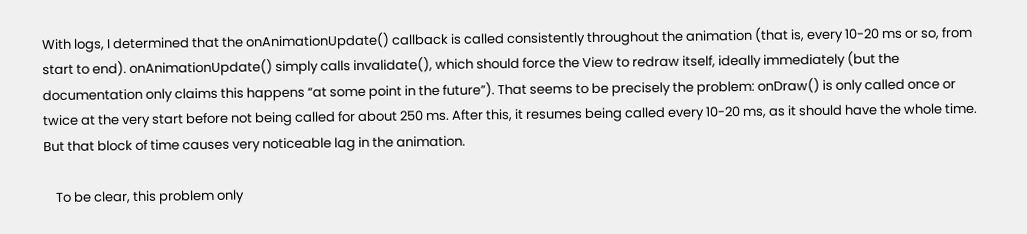With logs, I determined that the onAnimationUpdate() callback is called consistently throughout the animation (that is, every 10-20 ms or so, from start to end). onAnimationUpdate() simply calls invalidate(), which should force the View to redraw itself, ideally immediately (but the documentation only claims this happens “at some point in the future”). That seems to be precisely the problem: onDraw() is only called once or twice at the very start before not being called for about 250 ms. After this, it resumes being called every 10-20 ms, as it should have the whole time. But that block of time causes very noticeable lag in the animation.

    To be clear, this problem only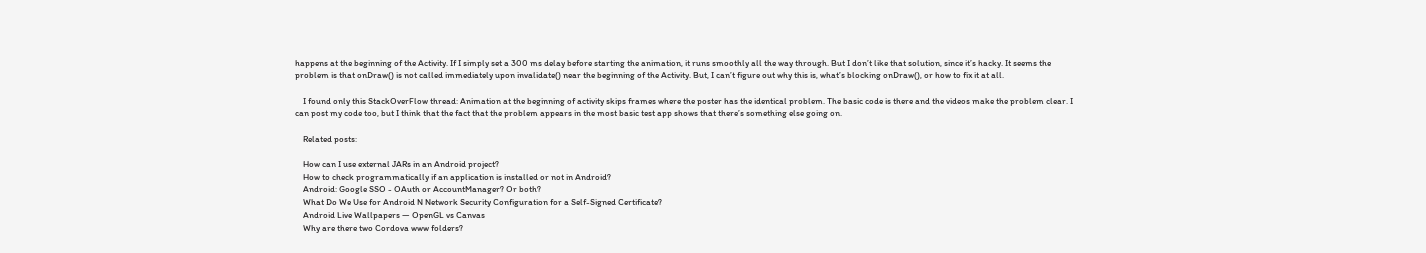happens at the beginning of the Activity. If I simply set a 300 ms delay before starting the animation, it runs smoothly all the way through. But I don’t like that solution, since it’s hacky. It seems the problem is that onDraw() is not called immediately upon invalidate() near the beginning of the Activity. But, I can’t figure out why this is, what’s blocking onDraw(), or how to fix it at all.

    I found only this StackOverFlow thread: Animation at the beginning of activity skips frames where the poster has the identical problem. The basic code is there and the videos make the problem clear. I can post my code too, but I think that the fact that the problem appears in the most basic test app shows that there’s something else going on.

    Related posts:

    How can I use external JARs in an Android project?
    How to check programmatically if an application is installed or not in Android?
    Android: Google SSO - OAuth or AccountManager? Or both?
    What Do We Use for Android N Network Security Configuration for a Self-Signed Certificate?
    Android Live Wallpapers — OpenGL vs Canvas
    Why are there two Cordova www folders?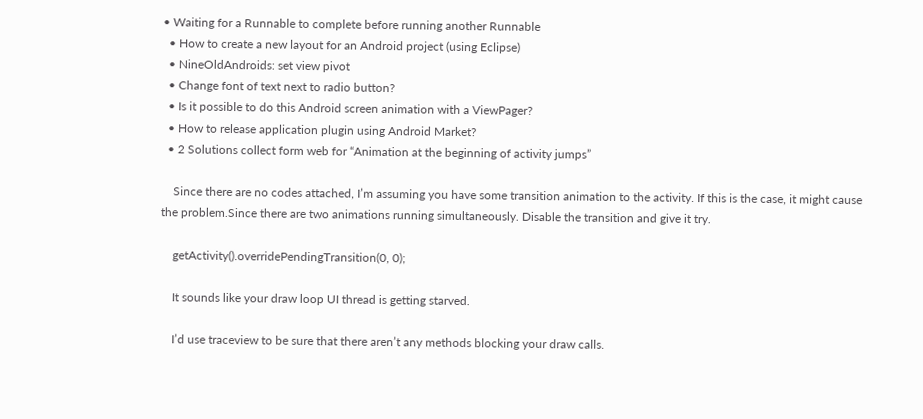• Waiting for a Runnable to complete before running another Runnable
  • How to create a new layout for an Android project (using Eclipse)
  • NineOldAndroids: set view pivot
  • Change font of text next to radio button?
  • Is it possible to do this Android screen animation with a ViewPager?
  • How to release application plugin using Android Market?
  • 2 Solutions collect form web for “Animation at the beginning of activity jumps”

    Since there are no codes attached, I’m assuming you have some transition animation to the activity. If this is the case, it might cause the problem.Since there are two animations running simultaneously. Disable the transition and give it try.

    getActivity().overridePendingTransition(0, 0);

    It sounds like your draw loop UI thread is getting starved.

    I’d use traceview to be sure that there aren’t any methods blocking your draw calls.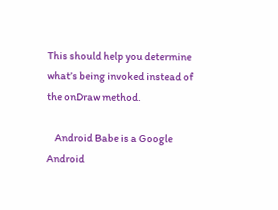This should help you determine what’s being invoked instead of the onDraw method.

    Android Babe is a Google Android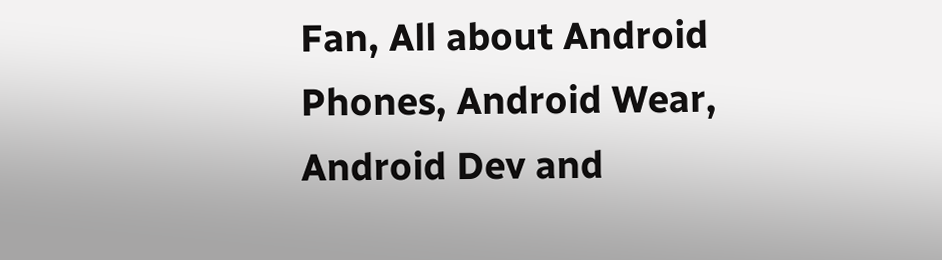Fan, All about Android Phones, Android Wear, Android Dev and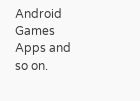Android Games Apps and so on.